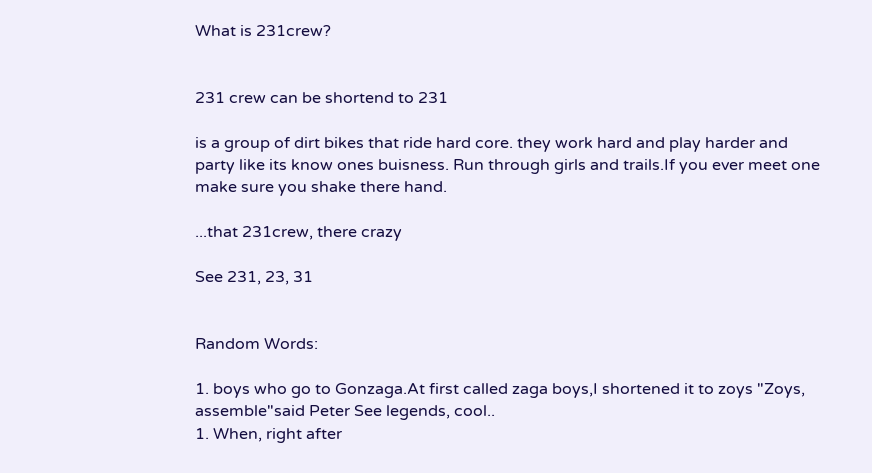What is 231crew?


231 crew can be shortend to 231

is a group of dirt bikes that ride hard core. they work hard and play harder and party like its know ones buisness. Run through girls and trails.If you ever meet one make sure you shake there hand.

...that 231crew, there crazy

See 231, 23, 31


Random Words:

1. boys who go to Gonzaga.At first called zaga boys,I shortened it to zoys "Zoys, assemble"said Peter See legends, cool..
1. When, right after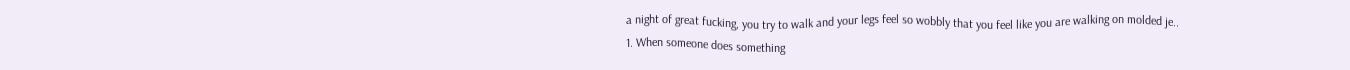a night of great fucking, you try to walk and your legs feel so wobbly that you feel like you are walking on molded je..
1. When someone does something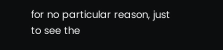for no particular reason, just to see the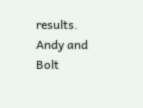results. Andy and Bolt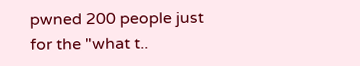pwned 200 people just for the "what t..